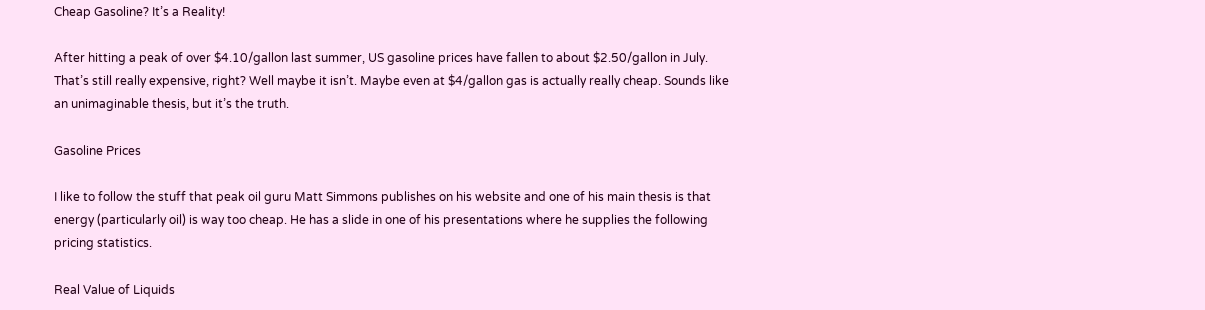Cheap Gasoline? It’s a Reality!

After hitting a peak of over $4.10/gallon last summer, US gasoline prices have fallen to about $2.50/gallon in July. That’s still really expensive, right? Well maybe it isn’t. Maybe even at $4/gallon gas is actually really cheap. Sounds like an unimaginable thesis, but it’s the truth.

Gasoline Prices

I like to follow the stuff that peak oil guru Matt Simmons publishes on his website and one of his main thesis is that energy (particularly oil) is way too cheap. He has a slide in one of his presentations where he supplies the following pricing statistics.

Real Value of Liquids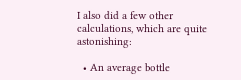I also did a few other calculations, which are quite astonishing:

  • An average bottle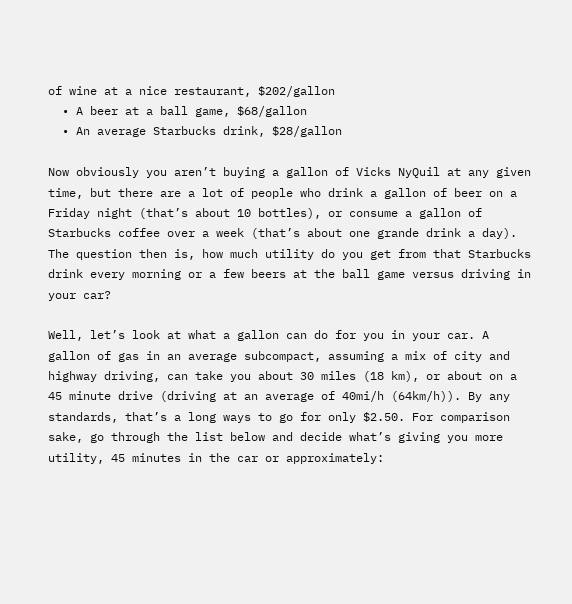of wine at a nice restaurant, $202/gallon
  • A beer at a ball game, $68/gallon
  • An average Starbucks drink, $28/gallon

Now obviously you aren’t buying a gallon of Vicks NyQuil at any given time, but there are a lot of people who drink a gallon of beer on a Friday night (that’s about 10 bottles), or consume a gallon of Starbucks coffee over a week (that’s about one grande drink a day). The question then is, how much utility do you get from that Starbucks drink every morning or a few beers at the ball game versus driving in your car?

Well, let’s look at what a gallon can do for you in your car. A gallon of gas in an average subcompact, assuming a mix of city and highway driving, can take you about 30 miles (18 km), or about on a 45 minute drive (driving at an average of 40mi/h (64km/h)). By any standards, that’s a long ways to go for only $2.50. For comparison sake, go through the list below and decide what’s giving you more utility, 45 minutes in the car or approximately: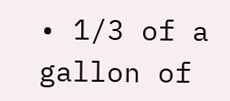• 1/3 of a gallon of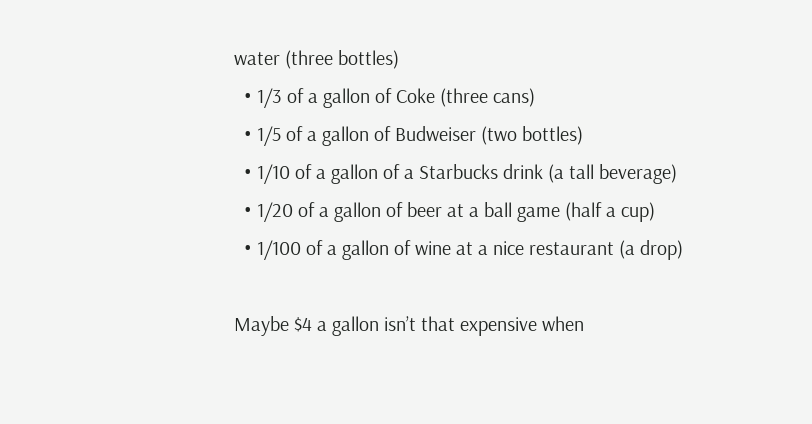water (three bottles)
  • 1/3 of a gallon of Coke (three cans)
  • 1/5 of a gallon of Budweiser (two bottles)
  • 1/10 of a gallon of a Starbucks drink (a tall beverage)
  • 1/20 of a gallon of beer at a ball game (half a cup)
  • 1/100 of a gallon of wine at a nice restaurant (a drop)

Maybe $4 a gallon isn’t that expensive when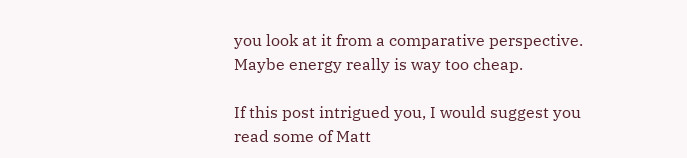you look at it from a comparative perspective. Maybe energy really is way too cheap.

If this post intrigued you, I would suggest you read some of Matt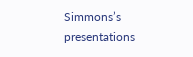Simmons’s presentations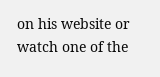on his website or watch one of the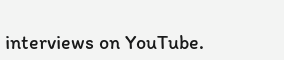interviews on YouTube.